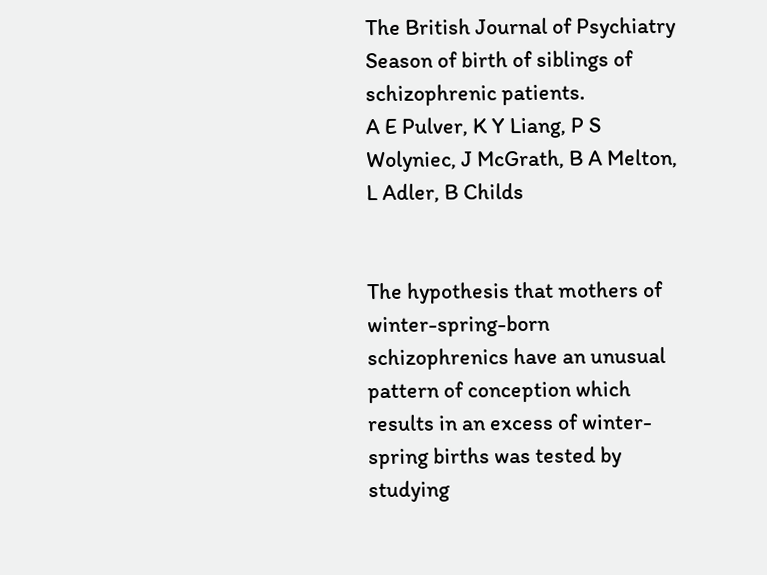The British Journal of Psychiatry
Season of birth of siblings of schizophrenic patients.
A E Pulver, K Y Liang, P S Wolyniec, J McGrath, B A Melton, L Adler, B Childs


The hypothesis that mothers of winter-spring-born schizophrenics have an unusual pattern of conception which results in an excess of winter-spring births was tested by studying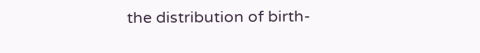the distribution of birth-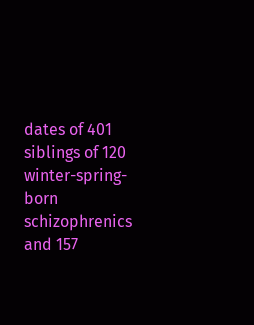dates of 401 siblings of 120 winter-spring-born schizophrenics and 157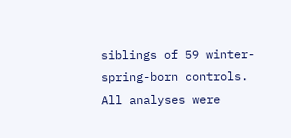siblings of 59 winter-spring-born controls. All analyses were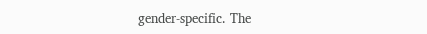gender-specific. The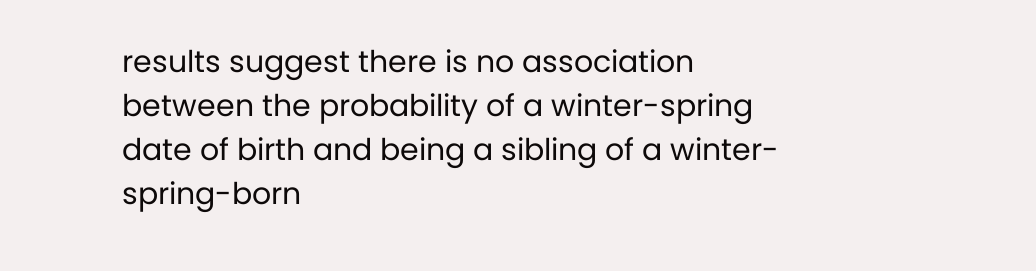results suggest there is no association between the probability of a winter-spring date of birth and being a sibling of a winter-spring-born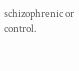schizophrenic or control.